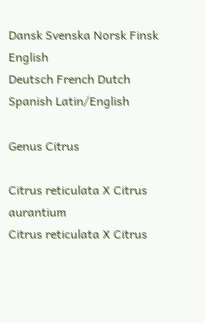Dansk Svenska Norsk Finsk English
Deutsch French Dutch Spanish Latin/English

Genus Citrus

Citrus reticulata X Citrus aurantium
Citrus reticulata X Citrus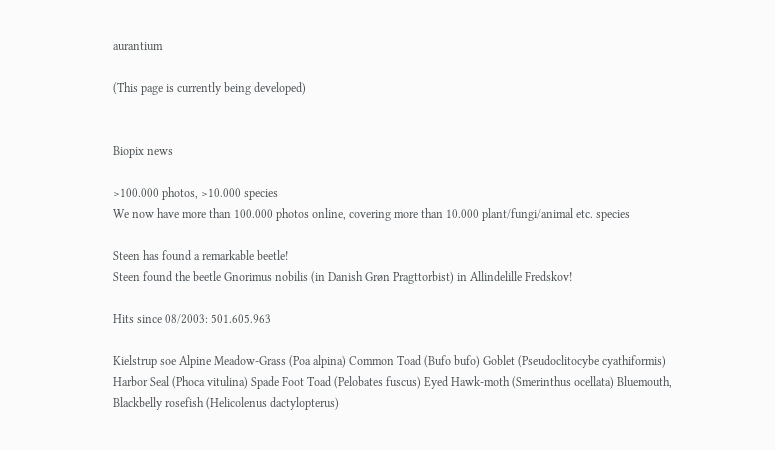aurantium

(This page is currently being developed)


Biopix news

>100.000 photos, >10.000 species
We now have more than 100.000 photos online, covering more than 10.000 plant/fungi/animal etc. species

Steen has found a remarkable beetle!
Steen found the beetle Gnorimus nobilis (in Danish Grøn Pragttorbist) in Allindelille Fredskov!

Hits since 08/2003: 501.605.963

Kielstrup soe Alpine Meadow-Grass (Poa alpina) Common Toad (Bufo bufo) Goblet (Pseudoclitocybe cyathiformis) Harbor Seal (Phoca vitulina) Spade Foot Toad (Pelobates fuscus) Eyed Hawk-moth (Smerinthus ocellata) Bluemouth, Blackbelly rosefish (Helicolenus dactylopterus)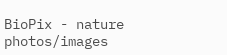BioPix - nature photos/images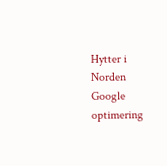Hytter i Norden Google optimering